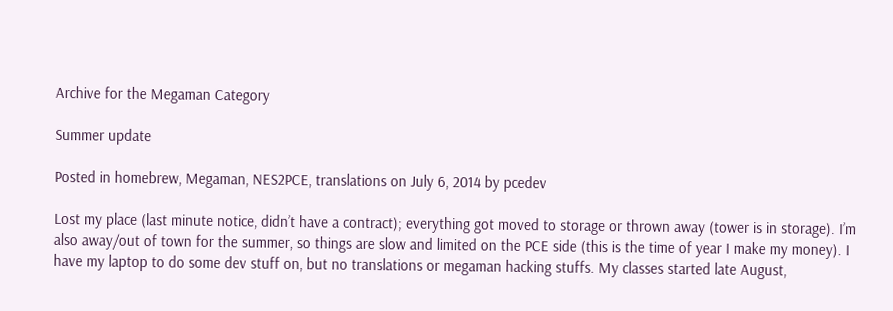Archive for the Megaman Category

Summer update

Posted in homebrew, Megaman, NES2PCE, translations on July 6, 2014 by pcedev

Lost my place (last minute notice, didn’t have a contract); everything got moved to storage or thrown away (tower is in storage). I’m also away/out of town for the summer, so things are slow and limited on the PCE side (this is the time of year I make my money). I have my laptop to do some dev stuff on, but no translations or megaman hacking stuffs. My classes started late August,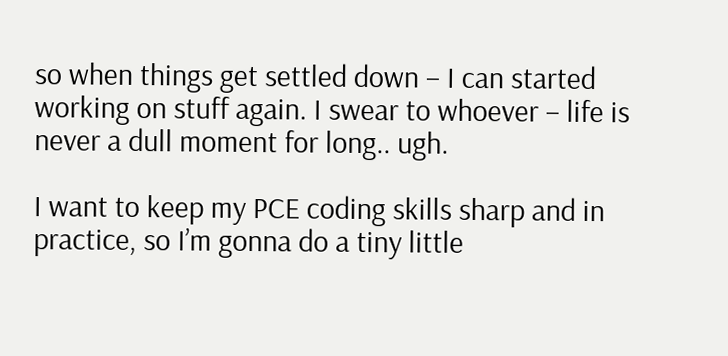so when things get settled down – I can started working on stuff again. I swear to whoever – life is never a dull moment for long.. ugh.

I want to keep my PCE coding skills sharp and in practice, so I’m gonna do a tiny little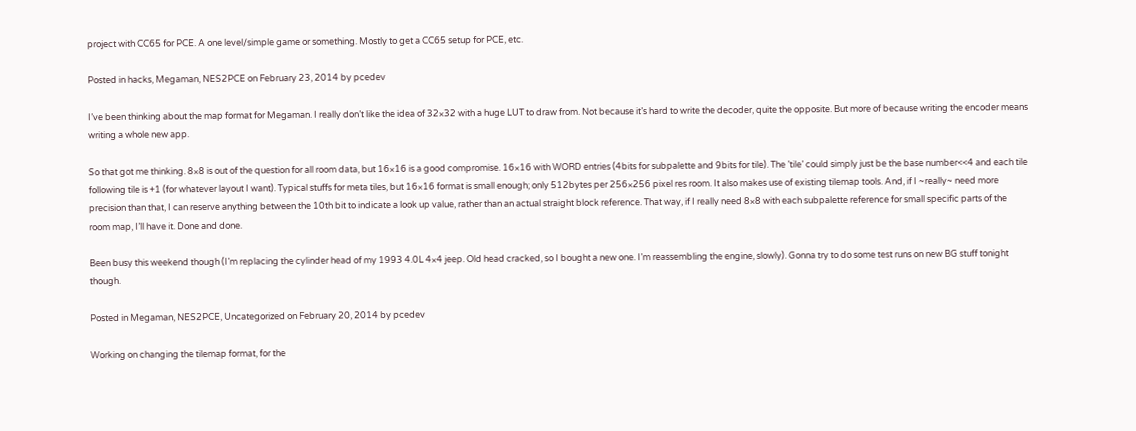project with CC65 for PCE. A one level/simple game or something. Mostly to get a CC65 setup for PCE, etc.

Posted in hacks, Megaman, NES2PCE on February 23, 2014 by pcedev

I’ve been thinking about the map format for Megaman. I really don’t like the idea of 32×32 with a huge LUT to draw from. Not because it’s hard to write the decoder, quite the opposite. But more of because writing the encoder means writing a whole new app.

So that got me thinking. 8×8 is out of the question for all room data, but 16×16 is a good compromise. 16×16 with WORD entries (4bits for subpalette and 9bits for tile). The ’tile’ could simply just be the base number<<4 and each tile following tile is +1 (for whatever layout I want). Typical stuffs for meta tiles, but 16×16 format is small enough; only 512bytes per 256×256 pixel res room. It also makes use of existing tilemap tools. And, if I ~really~ need more precision than that, I can reserve anything between the 10th bit to indicate a look up value, rather than an actual straight block reference. That way, if I really need 8×8 with each subpalette reference for small specific parts of the room map, I’ll have it. Done and done.

Been busy this weekend though (I’m replacing the cylinder head of my 1993 4.0L 4×4 jeep. Old head cracked, so I bought a new one. I’m reassembling the engine, slowly). Gonna try to do some test runs on new BG stuff tonight though.

Posted in Megaman, NES2PCE, Uncategorized on February 20, 2014 by pcedev

Working on changing the tilemap format, for the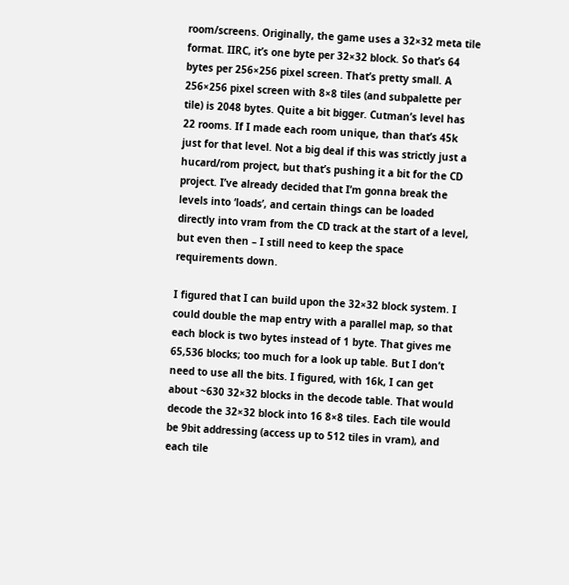room/screens. Originally, the game uses a 32×32 meta tile format. IIRC, it’s one byte per 32×32 block. So that’s 64 bytes per 256×256 pixel screen. That’s pretty small. A 256×256 pixel screen with 8×8 tiles (and subpalette per tile) is 2048 bytes. Quite a bit bigger. Cutman’s level has 22 rooms. If I made each room unique, than that’s 45k just for that level. Not a big deal if this was strictly just a hucard/rom project, but that’s pushing it a bit for the CD project. I’ve already decided that I’m gonna break the levels into ‘loads’, and certain things can be loaded directly into vram from the CD track at the start of a level, but even then – I still need to keep the space requirements down.

I figured that I can build upon the 32×32 block system. I could double the map entry with a parallel map, so that each block is two bytes instead of 1 byte. That gives me 65,536 blocks; too much for a look up table. But I don’t need to use all the bits. I figured, with 16k, I can get about ~630 32×32 blocks in the decode table. That would decode the 32×32 block into 16 8×8 tiles. Each tile would be 9bit addressing (access up to 512 tiles in vram), and each tile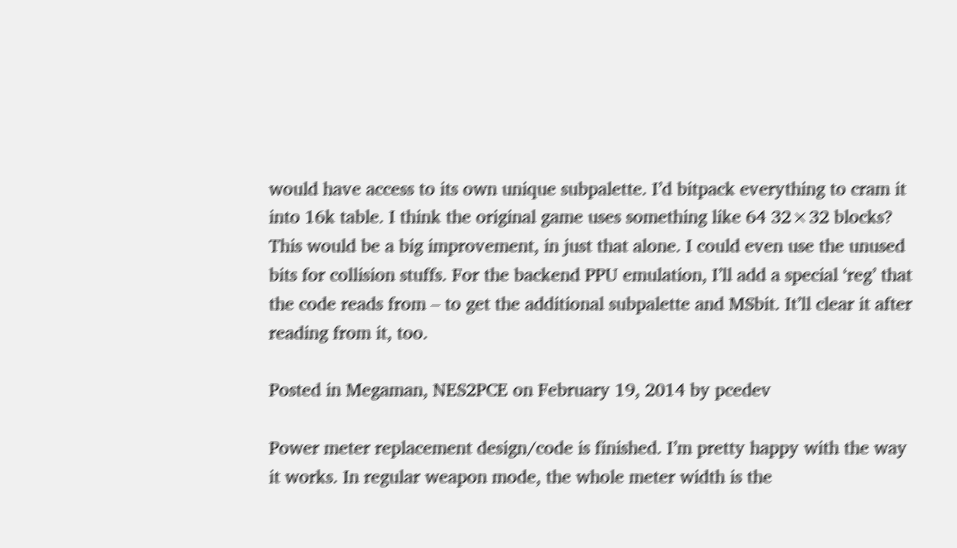would have access to its own unique subpalette. I’d bitpack everything to cram it into 16k table. I think the original game uses something like 64 32×32 blocks? This would be a big improvement, in just that alone. I could even use the unused bits for collision stuffs. For the backend PPU emulation, I’ll add a special ‘reg’ that the code reads from – to get the additional subpalette and MSbit. It’ll clear it after reading from it, too.

Posted in Megaman, NES2PCE on February 19, 2014 by pcedev

Power meter replacement design/code is finished. I’m pretty happy with the way it works. In regular weapon mode, the whole meter width is the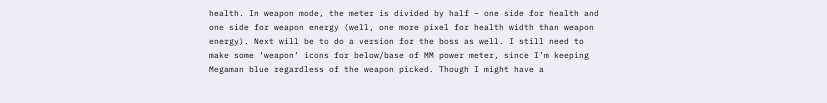health. In weapon mode, the meter is divided by half – one side for health and one side for weapon energy (well, one more pixel for health width than weapon energy). Next will be to do a version for the boss as well. I still need to make some ‘weapon’ icons for below/base of MM power meter, since I’m keeping Megaman blue regardless of the weapon picked. Though I might have a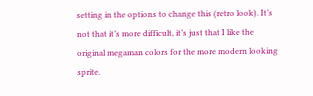setting in the options to change this (retro look). It’s not that it’s more difficult, it’s just that I like the original megaman colors for the more modern looking sprite.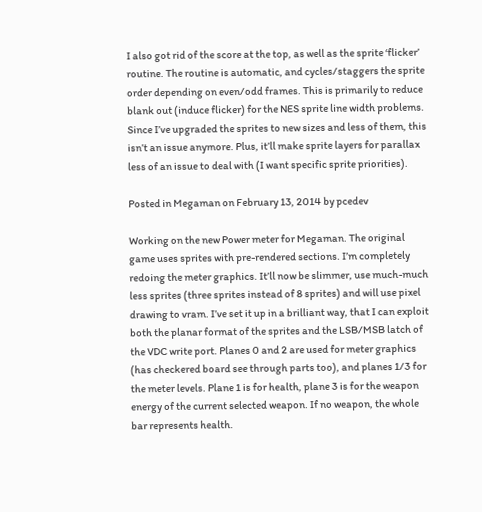I also got rid of the score at the top, as well as the sprite ‘flicker’ routine. The routine is automatic, and cycles/staggers the sprite order depending on even/odd frames. This is primarily to reduce blank out (induce flicker) for the NES sprite line width problems. Since I’ve upgraded the sprites to new sizes and less of them, this isn’t an issue anymore. Plus, it’ll make sprite layers for parallax less of an issue to deal with (I want specific sprite priorities).

Posted in Megaman on February 13, 2014 by pcedev

Working on the new Power meter for Megaman. The original game uses sprites with pre-rendered sections. I’m completely redoing the meter graphics. It’ll now be slimmer, use much-much less sprites (three sprites instead of 8 sprites) and will use pixel drawing to vram. I’ve set it up in a brilliant way, that I can exploit both the planar format of the sprites and the LSB/MSB latch of the VDC write port. Planes 0 and 2 are used for meter graphics (has checkered board see through parts too), and planes 1/3 for the meter levels. Plane 1 is for health, plane 3 is for the weapon energy of the current selected weapon. If no weapon, the whole bar represents health.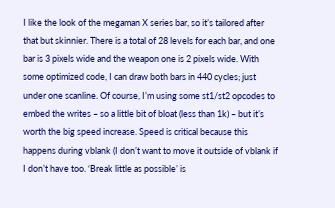I like the look of the megaman X series bar, so it’s tailored after that but skinnier. There is a total of 28 levels for each bar, and one bar is 3 pixels wide and the weapon one is 2 pixels wide. With some optimized code, I can draw both bars in 440 cycles; just under one scanline. Of course, I’m using some st1/st2 opcodes to embed the writes – so a little bit of bloat (less than 1k) – but it’s worth the big speed increase. Speed is critical because this happens during vblank (I don’t want to move it outside of vblank if I don’t have too. ‘Break little as possible’ is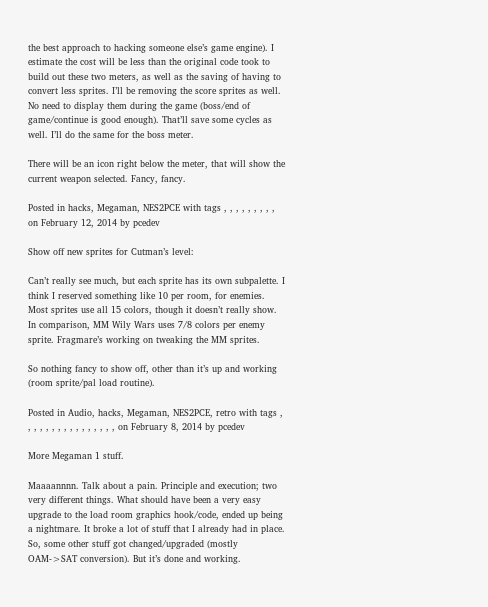the best approach to hacking someone else’s game engine). I estimate the cost will be less than the original code took to build out these two meters, as well as the saving of having to convert less sprites. I’ll be removing the score sprites as well. No need to display them during the game (boss/end of game/continue is good enough). That’ll save some cycles as well. I’ll do the same for the boss meter.

There will be an icon right below the meter, that will show the current weapon selected. Fancy, fancy.

Posted in hacks, Megaman, NES2PCE with tags , , , , , , , , , on February 12, 2014 by pcedev

Show off new sprites for Cutman’s level:

Can’t really see much, but each sprite has its own subpalette. I think I reserved something like 10 per room, for enemies. Most sprites use all 15 colors, though it doesn’t really show. In comparison, MM Wily Wars uses 7/8 colors per enemy sprite. Fragmare’s working on tweaking the MM sprites.

So nothing fancy to show off, other than it’s up and working (room sprite/pal load routine).

Posted in Audio, hacks, Megaman, NES2PCE, retro with tags , , , , , , , , , , , , , , , , on February 8, 2014 by pcedev

More Megaman 1 stuff.

Maaaannnn. Talk about a pain. Principle and execution; two very different things. What should have been a very easy upgrade to the load room graphics hook/code, ended up being a nightmare. It broke a lot of stuff that I already had in place. So, some other stuff got changed/upgraded (mostly OAM->SAT conversion). But it’s done and working.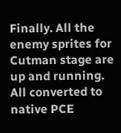Finally. All the enemy sprites for Cutman stage are up and running. All converted to native PCE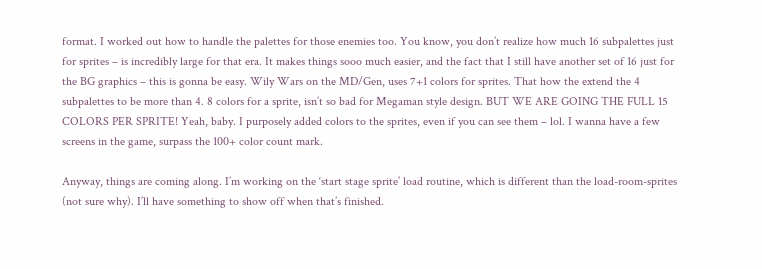format. I worked out how to handle the palettes for those enemies too. You know, you don’t realize how much 16 subpalettes just for sprites – is incredibly large for that era. It makes things sooo much easier, and the fact that I still have another set of 16 just for the BG graphics – this is gonna be easy. Wily Wars on the MD/Gen, uses 7+1 colors for sprites. That how the extend the 4 subpalettes to be more than 4. 8 colors for a sprite, isn’t so bad for Megaman style design. BUT WE ARE GOING THE FULL 15 COLORS PER SPRITE! Yeah, baby. I purposely added colors to the sprites, even if you can see them – lol. I wanna have a few screens in the game, surpass the 100+ color count mark.

Anyway, things are coming along. I’m working on the ‘start stage sprite’ load routine, which is different than the load-room-sprites (not sure why). I’ll have something to show off when that’s finished.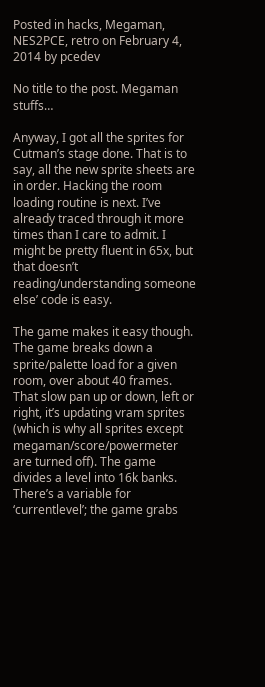Posted in hacks, Megaman, NES2PCE, retro on February 4, 2014 by pcedev

No title to the post. Megaman stuffs…

Anyway, I got all the sprites for Cutman’s stage done. That is to say, all the new sprite sheets are in order. Hacking the room loading routine is next. I’ve already traced through it more times than I care to admit. I might be pretty fluent in 65x, but that doesn’t reading/understanding someone else’ code is easy.

The game makes it easy though. The game breaks down a sprite/palette load for a given room, over about 40 frames. That slow pan up or down, left or right, it’s updating vram sprites (which is why all sprites except megaman/score/powermeter are turned off). The game divides a level into 16k banks. There’s a variable for ‘currentlevel’; the game grabs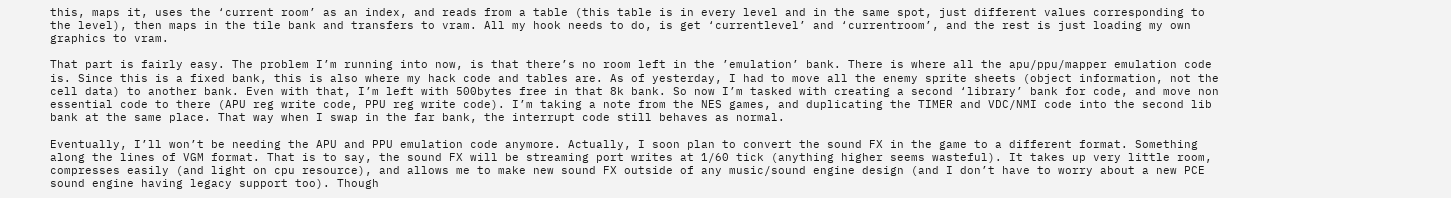this, maps it, uses the ‘current room’ as an index, and reads from a table (this table is in every level and in the same spot, just different values corresponding to the level), then maps in the tile bank and transfers to vram. All my hook needs to do, is get ‘currentlevel’ and ‘currentroom’, and the rest is just loading my own graphics to vram.

That part is fairly easy. The problem I’m running into now, is that there’s no room left in the ’emulation’ bank. There is where all the apu/ppu/mapper emulation code is. Since this is a fixed bank, this is also where my hack code and tables are. As of yesterday, I had to move all the enemy sprite sheets (object information, not the cell data) to another bank. Even with that, I’m left with 500bytes free in that 8k bank. So now I’m tasked with creating a second ‘library’ bank for code, and move non essential code to there (APU reg write code, PPU reg write code). I’m taking a note from the NES games, and duplicating the TIMER and VDC/NMI code into the second lib bank at the same place. That way when I swap in the far bank, the interrupt code still behaves as normal.

Eventually, I’ll won’t be needing the APU and PPU emulation code anymore. Actually, I soon plan to convert the sound FX in the game to a different format. Something along the lines of VGM format. That is to say, the sound FX will be streaming port writes at 1/60 tick (anything higher seems wasteful). It takes up very little room, compresses easily (and light on cpu resource), and allows me to make new sound FX outside of any music/sound engine design (and I don’t have to worry about a new PCE sound engine having legacy support too). Though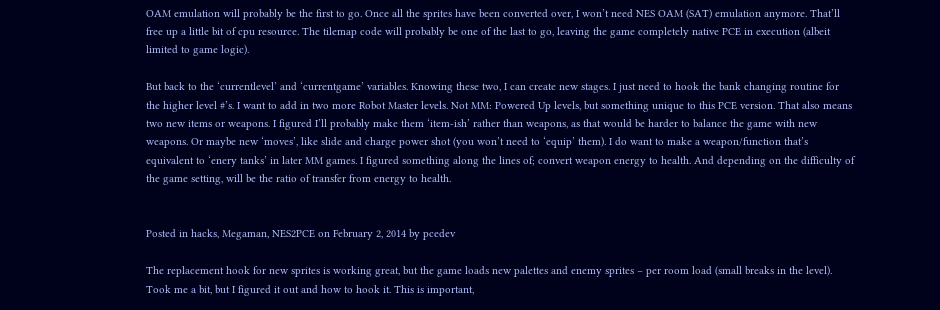OAM emulation will probably be the first to go. Once all the sprites have been converted over, I won’t need NES OAM (SAT) emulation anymore. That’ll free up a little bit of cpu resource. The tilemap code will probably be one of the last to go, leaving the game completely native PCE in execution (albeit limited to game logic).

But back to the ‘currentlevel’ and ‘currentgame’ variables. Knowing these two, I can create new stages. I just need to hook the bank changing routine for the higher level #’s. I want to add in two more Robot Master levels. Not MM: Powered Up levels, but something unique to this PCE version. That also means two new items or weapons. I figured I’ll probably make them ‘item-ish’ rather than weapons, as that would be harder to balance the game with new weapons. Or maybe new ‘moves’, like slide and charge power shot (you won’t need to ‘equip’ them). I do want to make a weapon/function that’s equivalent to ‘enery tanks’ in later MM games. I figured something along the lines of; convert weapon energy to health. And depending on the difficulty of the game setting, will be the ratio of transfer from energy to health.


Posted in hacks, Megaman, NES2PCE on February 2, 2014 by pcedev

The replacement hook for new sprites is working great, but the game loads new palettes and enemy sprites – per room load (small breaks in the level). Took me a bit, but I figured it out and how to hook it. This is important,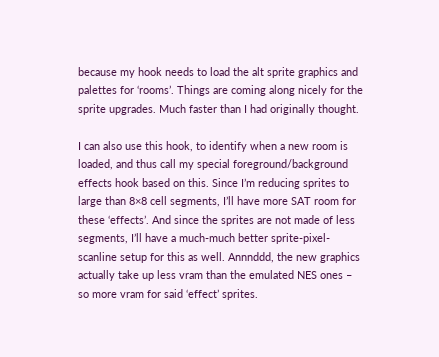because my hook needs to load the alt sprite graphics and palettes for ‘rooms’. Things are coming along nicely for the sprite upgrades. Much faster than I had originally thought.

I can also use this hook, to identify when a new room is loaded, and thus call my special foreground/background effects hook based on this. Since I’m reducing sprites to large than 8×8 cell segments, I’ll have more SAT room for these ‘effects’. And since the sprites are not made of less segments, I’ll have a much-much better sprite-pixel-scanline setup for this as well. Annnddd, the new graphics actually take up less vram than the emulated NES ones – so more vram for said ‘effect’ sprites.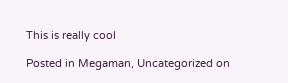This is really cool

Posted in Megaman, Uncategorized on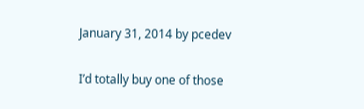January 31, 2014 by pcedev

I’d totally buy one of those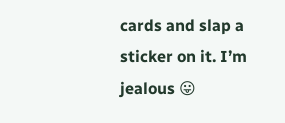cards and slap a sticker on it. I’m jealous 😛